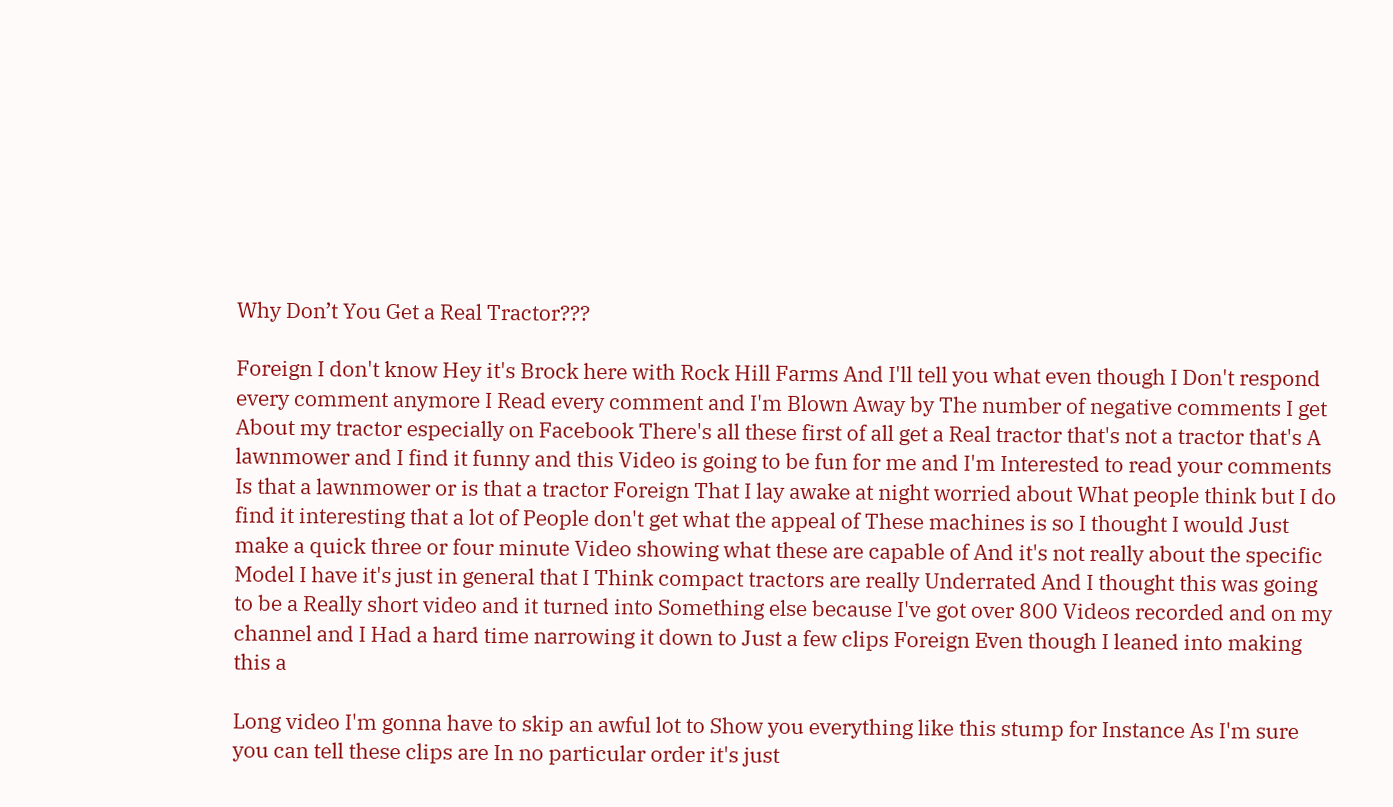Why Don’t You Get a Real Tractor???

Foreign I don't know Hey it's Brock here with Rock Hill Farms And I'll tell you what even though I Don't respond every comment anymore I Read every comment and I'm Blown Away by The number of negative comments I get About my tractor especially on Facebook There's all these first of all get a Real tractor that's not a tractor that's A lawnmower and I find it funny and this Video is going to be fun for me and I'm Interested to read your comments Is that a lawnmower or is that a tractor Foreign That I lay awake at night worried about What people think but I do find it interesting that a lot of People don't get what the appeal of These machines is so I thought I would Just make a quick three or four minute Video showing what these are capable of And it's not really about the specific Model I have it's just in general that I Think compact tractors are really Underrated And I thought this was going to be a Really short video and it turned into Something else because I've got over 800 Videos recorded and on my channel and I Had a hard time narrowing it down to Just a few clips Foreign Even though I leaned into making this a

Long video I'm gonna have to skip an awful lot to Show you everything like this stump for Instance As I'm sure you can tell these clips are In no particular order it's just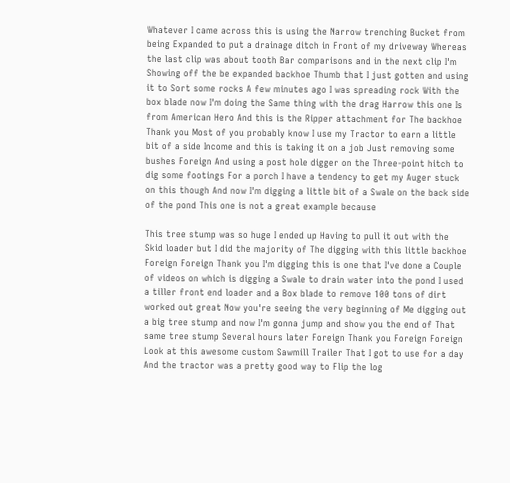Whatever I came across this is using the Narrow trenching Bucket from being Expanded to put a drainage ditch in Front of my driveway Whereas the last clip was about tooth Bar comparisons and in the next clip I'm Showing off the be expanded backhoe Thumb that I just gotten and using it to Sort some rocks A few minutes ago I was spreading rock With the box blade now I'm doing the Same thing with the drag Harrow this one Is from American Hero And this is the Ripper attachment for The backhoe Thank you Most of you probably know I use my Tractor to earn a little bit of a side Income and this is taking it on a job Just removing some bushes Foreign And using a post hole digger on the Three-point hitch to dig some footings For a porch I have a tendency to get my Auger stuck on this though And now I'm digging a little bit of a Swale on the back side of the pond This one is not a great example because

This tree stump was so huge I ended up Having to pull it out with the Skid loader but I did the majority of The digging with this little backhoe Foreign Foreign Thank you I'm digging this is one that I've done a Couple of videos on which is digging a Swale to drain water into the pond I used a tiller front end loader and a Box blade to remove 100 tons of dirt worked out great Now you're seeing the very beginning of Me digging out a big tree stump and now I'm gonna jump and show you the end of That same tree stump Several hours later Foreign Thank you Foreign Foreign Look at this awesome custom Sawmill Trailer That I got to use for a day And the tractor was a pretty good way to Flip the log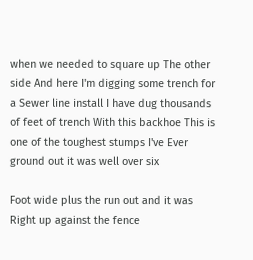when we needed to square up The other side And here I'm digging some trench for a Sewer line install I have dug thousands of feet of trench With this backhoe This is one of the toughest stumps I've Ever ground out it was well over six

Foot wide plus the run out and it was Right up against the fence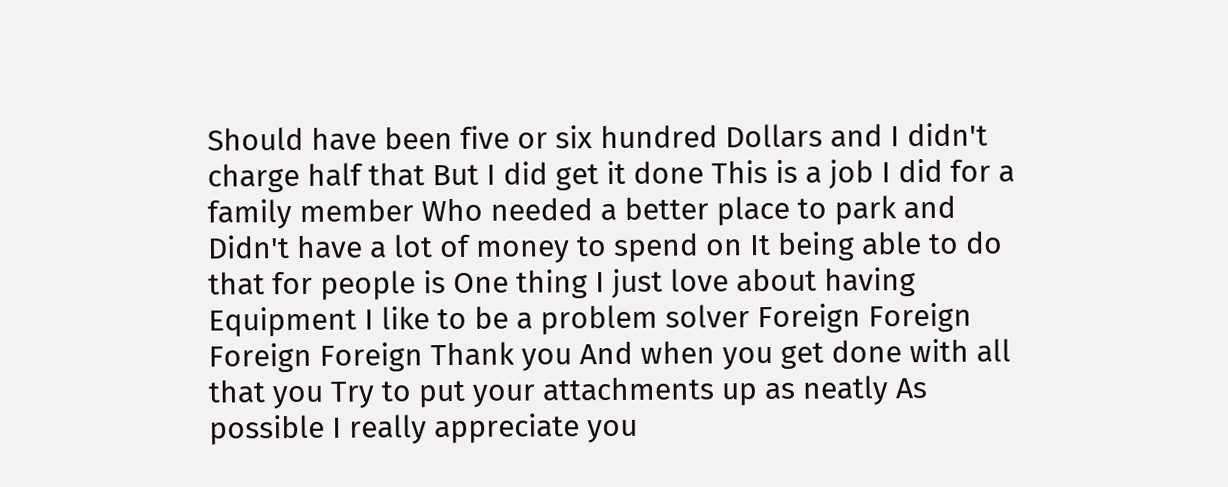Should have been five or six hundred Dollars and I didn't charge half that But I did get it done This is a job I did for a family member Who needed a better place to park and Didn't have a lot of money to spend on It being able to do that for people is One thing I just love about having Equipment I like to be a problem solver Foreign Foreign Foreign Foreign Thank you And when you get done with all that you Try to put your attachments up as neatly As possible I really appreciate you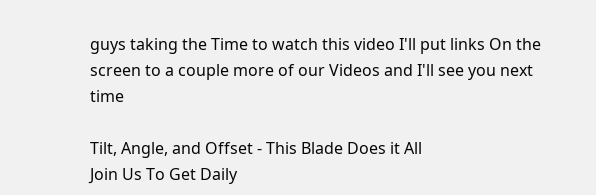guys taking the Time to watch this video I'll put links On the screen to a couple more of our Videos and I'll see you next time

Tilt, Angle, and Offset - This Blade Does it All
Join Us To Get Daily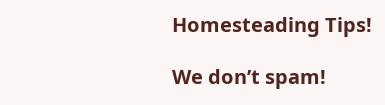Homesteading Tips!

We don’t spam!